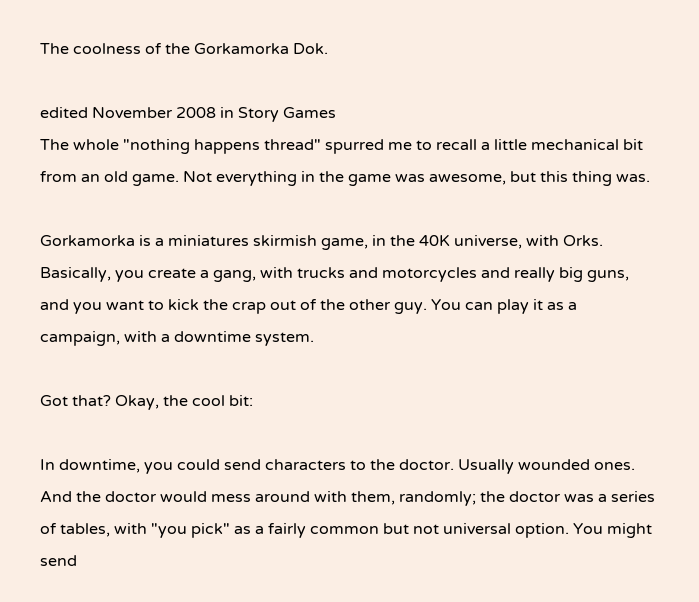The coolness of the Gorkamorka Dok.

edited November 2008 in Story Games
The whole "nothing happens thread" spurred me to recall a little mechanical bit from an old game. Not everything in the game was awesome, but this thing was.

Gorkamorka is a miniatures skirmish game, in the 40K universe, with Orks. Basically, you create a gang, with trucks and motorcycles and really big guns, and you want to kick the crap out of the other guy. You can play it as a campaign, with a downtime system.

Got that? Okay, the cool bit:

In downtime, you could send characters to the doctor. Usually wounded ones. And the doctor would mess around with them, randomly; the doctor was a series of tables, with "you pick" as a fairly common but not universal option. You might send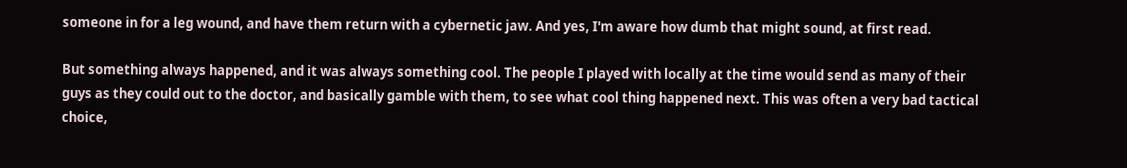someone in for a leg wound, and have them return with a cybernetic jaw. And yes, I'm aware how dumb that might sound, at first read.

But something always happened, and it was always something cool. The people I played with locally at the time would send as many of their guys as they could out to the doctor, and basically gamble with them, to see what cool thing happened next. This was often a very bad tactical choice,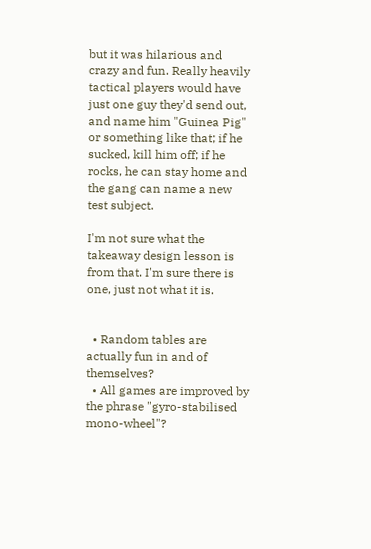but it was hilarious and crazy and fun. Really heavily tactical players would have just one guy they'd send out, and name him "Guinea Pig" or something like that; if he sucked, kill him off; if he rocks, he can stay home and the gang can name a new test subject.

I'm not sure what the takeaway design lesson is from that. I'm sure there is one, just not what it is.


  • Random tables are actually fun in and of themselves?
  • All games are improved by the phrase "gyro-stabilised mono-wheel"?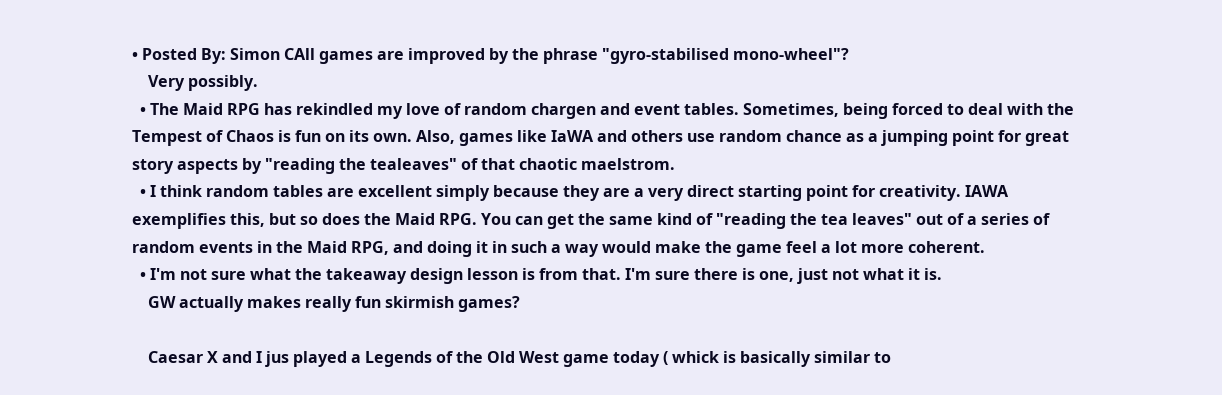• Posted By: Simon CAll games are improved by the phrase "gyro-stabilised mono-wheel"?
    Very possibly.
  • The Maid RPG has rekindled my love of random chargen and event tables. Sometimes, being forced to deal with the Tempest of Chaos is fun on its own. Also, games like IaWA and others use random chance as a jumping point for great story aspects by "reading the tealeaves" of that chaotic maelstrom.
  • I think random tables are excellent simply because they are a very direct starting point for creativity. IAWA exemplifies this, but so does the Maid RPG. You can get the same kind of "reading the tea leaves" out of a series of random events in the Maid RPG, and doing it in such a way would make the game feel a lot more coherent.
  • I'm not sure what the takeaway design lesson is from that. I'm sure there is one, just not what it is.
    GW actually makes really fun skirmish games?

    Caesar X and I jus played a Legends of the Old West game today ( whick is basically similar to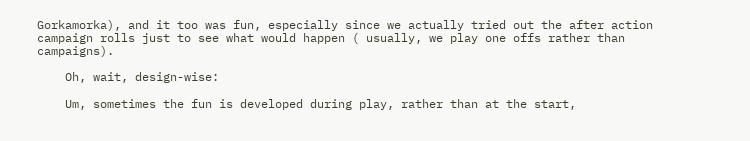Gorkamorka), and it too was fun, especially since we actually tried out the after action campaign rolls just to see what would happen ( usually, we play one offs rather than campaigns).

    Oh, wait, design-wise:

    Um, sometimes the fun is developed during play, rather than at the start,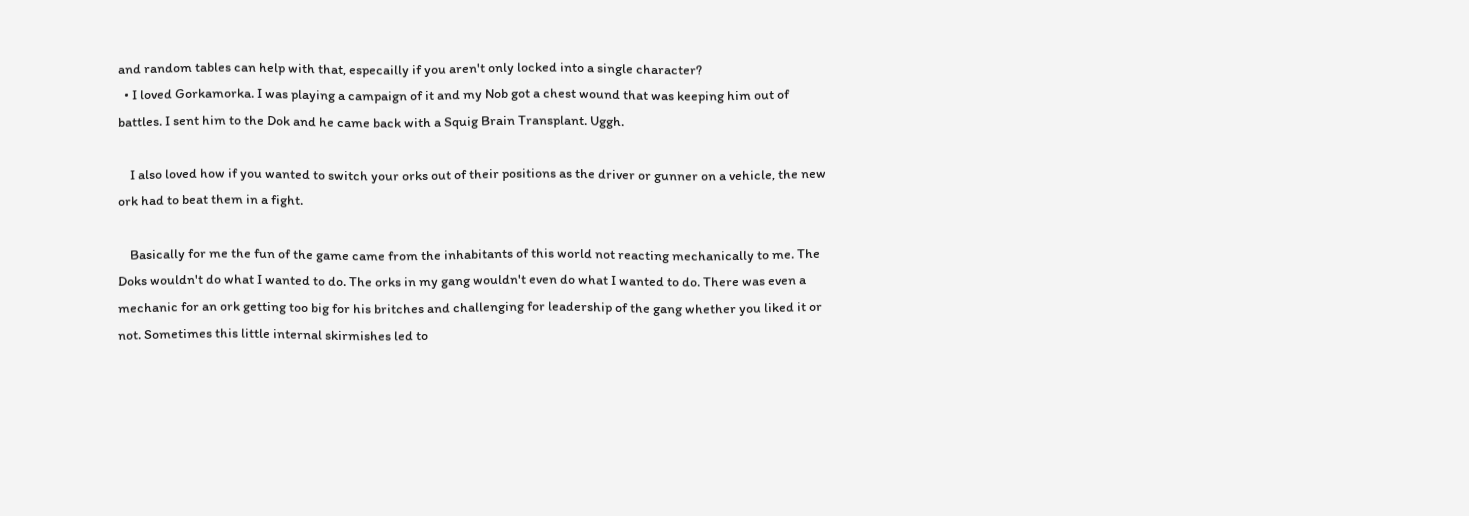and random tables can help with that, especailly if you aren't only locked into a single character?
  • I loved Gorkamorka. I was playing a campaign of it and my Nob got a chest wound that was keeping him out of battles. I sent him to the Dok and he came back with a Squig Brain Transplant. Uggh.

    I also loved how if you wanted to switch your orks out of their positions as the driver or gunner on a vehicle, the new ork had to beat them in a fight.

    Basically for me the fun of the game came from the inhabitants of this world not reacting mechanically to me. The Doks wouldn't do what I wanted to do. The orks in my gang wouldn't even do what I wanted to do. There was even a mechanic for an ork getting too big for his britches and challenging for leadership of the gang whether you liked it or not. Sometimes this little internal skirmishes led to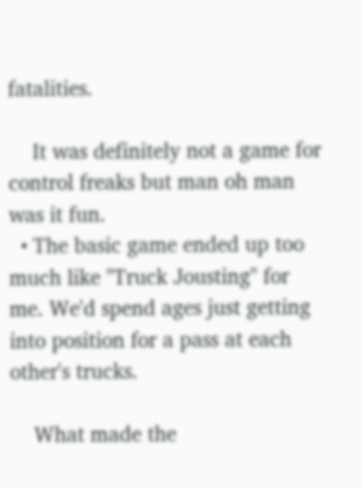fatalities.

    It was definitely not a game for control freaks but man oh man was it fun.
  • The basic game ended up too much like "Truck Jousting" for me. We'd spend ages just getting into position for a pass at each other's trucks.

    What made the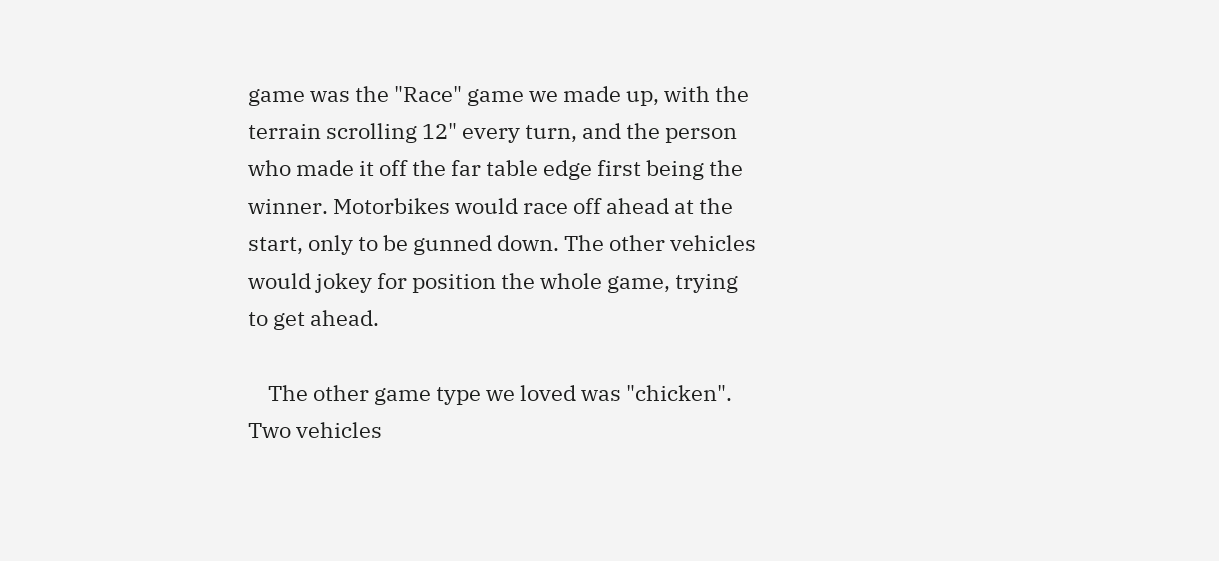game was the "Race" game we made up, with the terrain scrolling 12" every turn, and the person who made it off the far table edge first being the winner. Motorbikes would race off ahead at the start, only to be gunned down. The other vehicles would jokey for position the whole game, trying to get ahead.

    The other game type we loved was "chicken". Two vehicles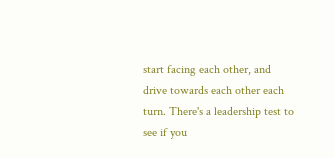start facing each other, and drive towards each other each turn. There's a leadership test to see if you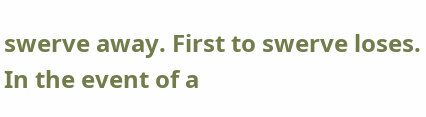swerve away. First to swerve loses. In the event of a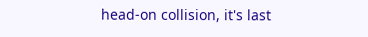head-on collision, it's last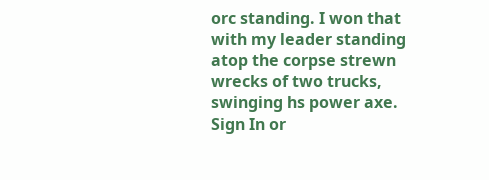orc standing. I won that with my leader standing atop the corpse strewn wrecks of two trucks, swinging hs power axe.
Sign In or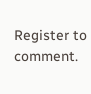Register to comment.